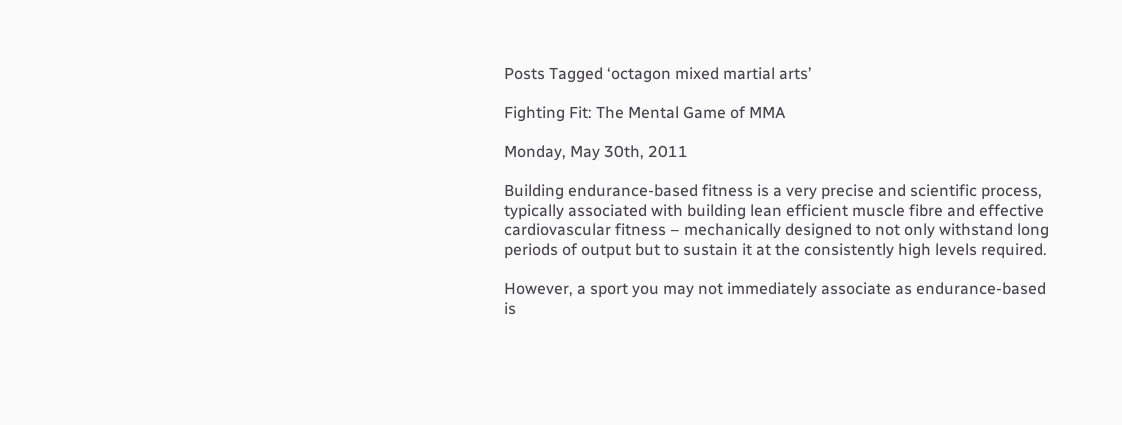Posts Tagged ‘octagon mixed martial arts’

Fighting Fit: The Mental Game of MMA

Monday, May 30th, 2011

Building endurance-based fitness is a very precise and scientific process, typically associated with building lean efficient muscle fibre and effective cardiovascular fitness – mechanically designed to not only withstand long periods of output but to sustain it at the consistently high levels required.

However, a sport you may not immediately associate as endurance-based is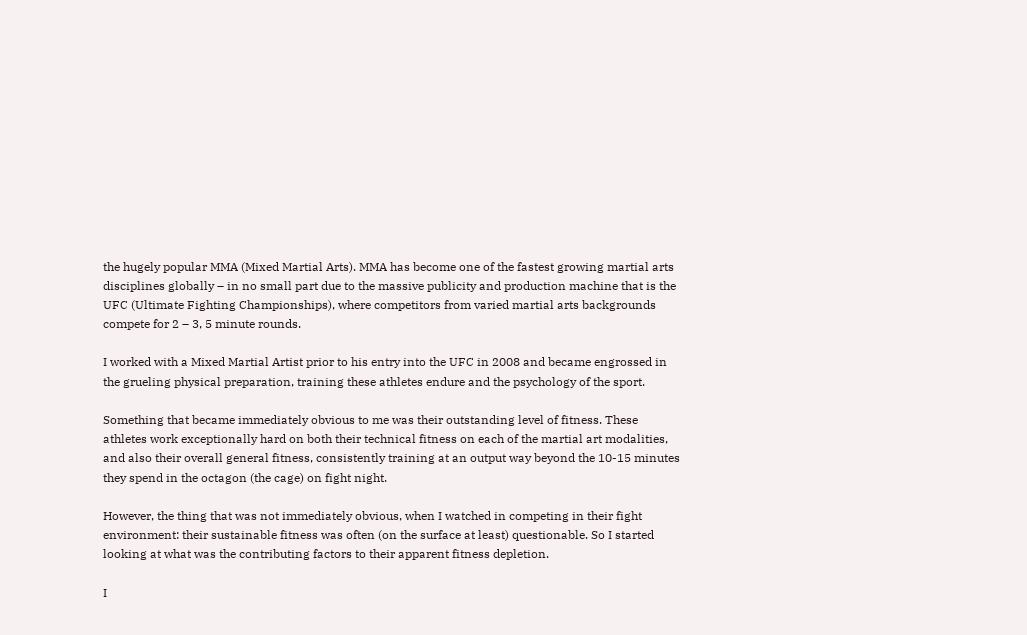the hugely popular MMA (Mixed Martial Arts). MMA has become one of the fastest growing martial arts disciplines globally – in no small part due to the massive publicity and production machine that is the UFC (Ultimate Fighting Championships), where competitors from varied martial arts backgrounds compete for 2 – 3, 5 minute rounds.

I worked with a Mixed Martial Artist prior to his entry into the UFC in 2008 and became engrossed in the grueling physical preparation, training these athletes endure and the psychology of the sport.

Something that became immediately obvious to me was their outstanding level of fitness. These athletes work exceptionally hard on both their technical fitness on each of the martial art modalities, and also their overall general fitness, consistently training at an output way beyond the 10-15 minutes they spend in the octagon (the cage) on fight night.

However, the thing that was not immediately obvious, when I watched in competing in their fight environment: their sustainable fitness was often (on the surface at least) questionable. So I started looking at what was the contributing factors to their apparent fitness depletion.

I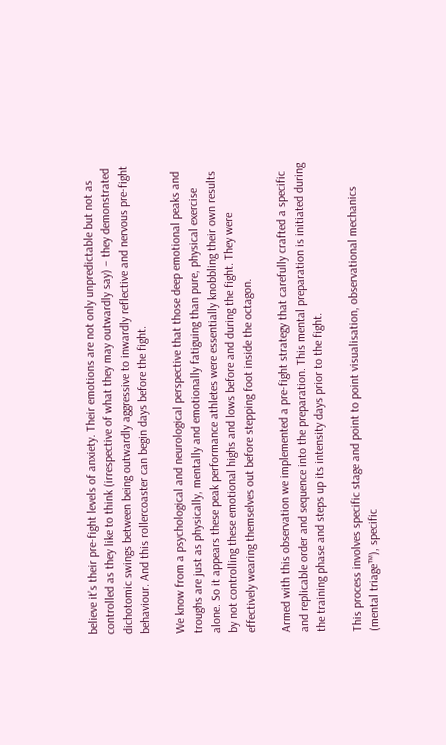believe it’s their pre-fight levels of anxiety. Their emotions are not only unpredictable but not as controlled as they like to think (irrespective of what they may outwardly say) – they demonstrated dichotomic swings between being outwardly aggressive to inwardly reflective and nervous pre-fight behaviour. And this rollercoaster can begin days before the fight.

We know from a psychological and neurological perspective that those deep emotional peaks and troughs are just as physically, mentally and emotionally fatiguing than pure, physical exercise alone. So it appears these peak performance athletes were essentially knobbling their own results by not controlling these emotional highs and lows before and during the fight. They were effectively wearing themselves out before stepping foot inside the octagon.

Armed with this observation we implemented a pre-fight strategy that carefully crafted a specific and replicable order and sequence into the preparation. This mental preparation is initiated during the training phase and steps up its intensity days prior to the fight.

This process involves specific stage and point to point visualisation, observational mechanics (mental triage™), specific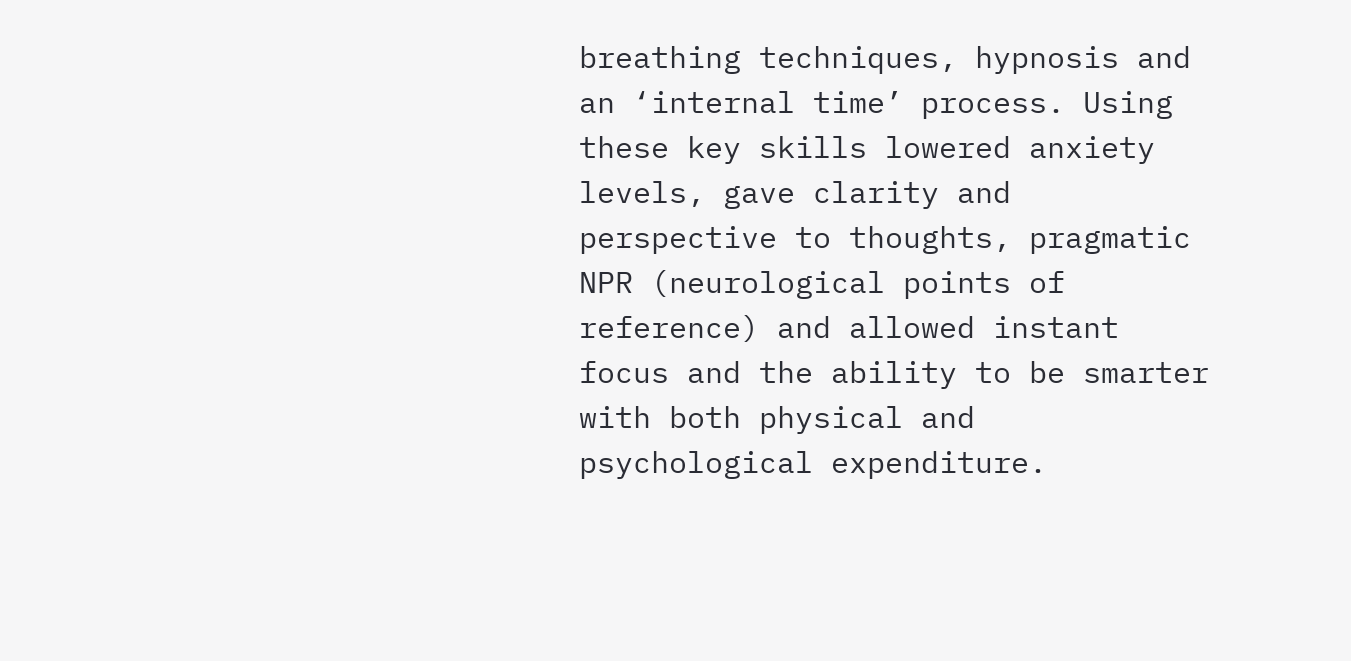breathing techniques, hypnosis and an ‘internal time’ process. Using these key skills lowered anxiety levels, gave clarity and perspective to thoughts, pragmatic NPR (neurological points of reference) and allowed instant focus and the ability to be smarter with both physical and psychological expenditure.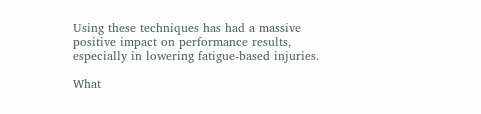Using these techniques has had a massive positive impact on performance results, especially in lowering fatigue-based injuries.

What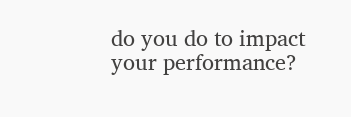do you do to impact your performance?